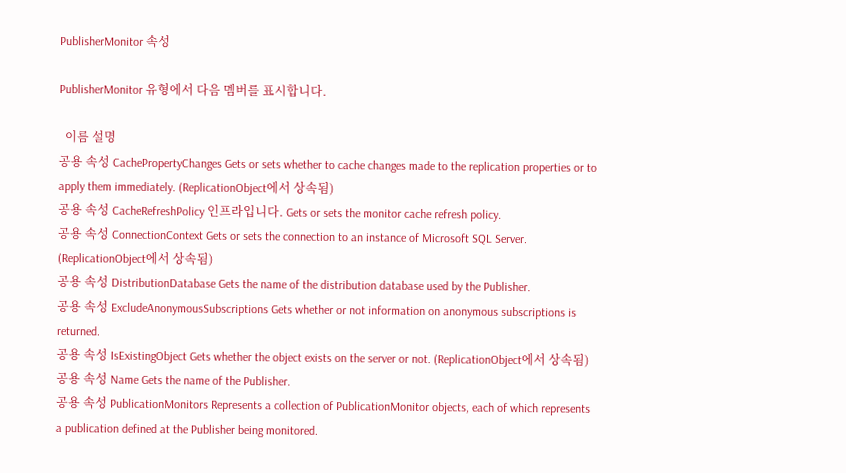PublisherMonitor 속성

PublisherMonitor 유형에서 다음 멤버를 표시합니다.

  이름 설명
공용 속성 CachePropertyChanges Gets or sets whether to cache changes made to the replication properties or to apply them immediately. (ReplicationObject에서 상속됨)
공용 속성 CacheRefreshPolicy 인프라입니다. Gets or sets the monitor cache refresh policy.
공용 속성 ConnectionContext Gets or sets the connection to an instance of Microsoft SQL Server. (ReplicationObject에서 상속됨)
공용 속성 DistributionDatabase Gets the name of the distribution database used by the Publisher.
공용 속성 ExcludeAnonymousSubscriptions Gets whether or not information on anonymous subscriptions is returned.
공용 속성 IsExistingObject Gets whether the object exists on the server or not. (ReplicationObject에서 상속됨)
공용 속성 Name Gets the name of the Publisher.
공용 속성 PublicationMonitors Represents a collection of PublicationMonitor objects, each of which represents a publication defined at the Publisher being monitored.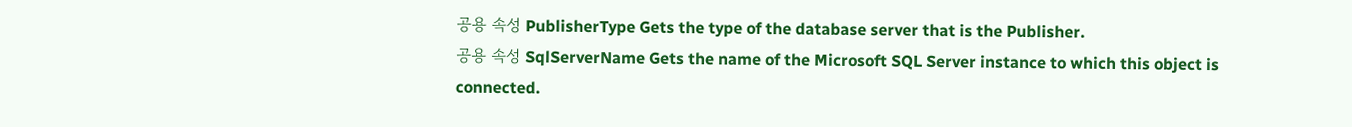공용 속성 PublisherType Gets the type of the database server that is the Publisher.
공용 속성 SqlServerName Gets the name of the Microsoft SQL Server instance to which this object is connected.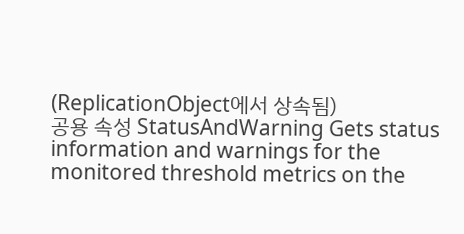(ReplicationObject에서 상속됨)
공용 속성 StatusAndWarning Gets status information and warnings for the monitored threshold metrics on the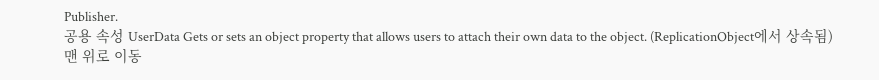Publisher.
공용 속성 UserData Gets or sets an object property that allows users to attach their own data to the object. (ReplicationObject에서 상속됨)
맨 위로 이동